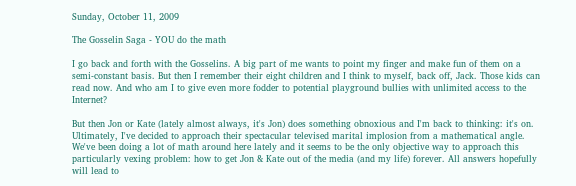Sunday, October 11, 2009

The Gosselin Saga - YOU do the math

I go back and forth with the Gosselins. A big part of me wants to point my finger and make fun of them on a semi-constant basis. But then I remember their eight children and I think to myself, back off, Jack. Those kids can read now. And who am I to give even more fodder to potential playground bullies with unlimited access to the Internet?

But then Jon or Kate (lately almost always, it's Jon) does something obnoxious and I'm back to thinking: it's on. Ultimately, I've decided to approach their spectacular televised marital implosion from a mathematical angle. We've been doing a lot of math around here lately and it seems to be the only objective way to approach this particularly vexing problem: how to get Jon & Kate out of the media (and my life) forever. All answers hopefully will lead to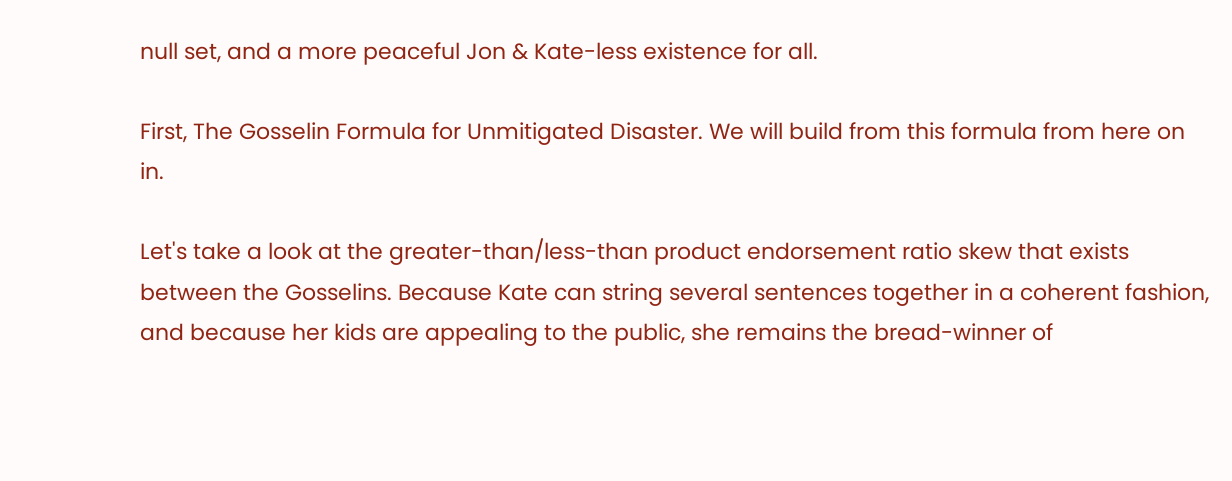null set, and a more peaceful Jon & Kate-less existence for all.

First, The Gosselin Formula for Unmitigated Disaster. We will build from this formula from here on in.

Let's take a look at the greater-than/less-than product endorsement ratio skew that exists between the Gosselins. Because Kate can string several sentences together in a coherent fashion, and because her kids are appealing to the public, she remains the bread-winner of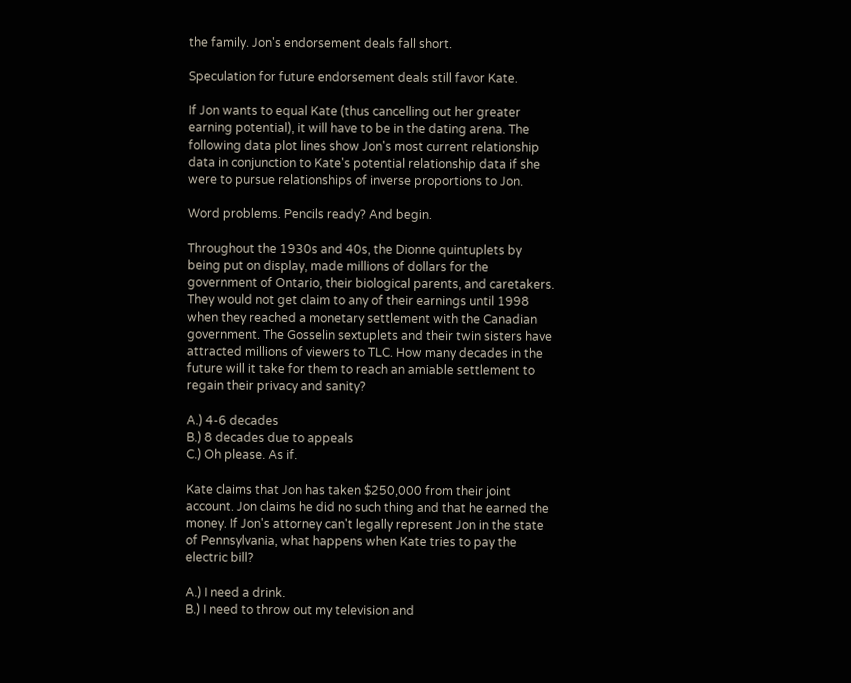the family. Jon's endorsement deals fall short.

Speculation for future endorsement deals still favor Kate.

If Jon wants to equal Kate (thus cancelling out her greater earning potential), it will have to be in the dating arena. The following data plot lines show Jon's most current relationship data in conjunction to Kate's potential relationship data if she were to pursue relationships of inverse proportions to Jon.

Word problems. Pencils ready? And begin.

Throughout the 1930s and 40s, the Dionne quintuplets by being put on display, made millions of dollars for the government of Ontario, their biological parents, and caretakers. They would not get claim to any of their earnings until 1998 when they reached a monetary settlement with the Canadian government. The Gosselin sextuplets and their twin sisters have attracted millions of viewers to TLC. How many decades in the future will it take for them to reach an amiable settlement to regain their privacy and sanity?

A.) 4-6 decades
B.) 8 decades due to appeals
C.) Oh please. As if.

Kate claims that Jon has taken $250,000 from their joint account. Jon claims he did no such thing and that he earned the money. If Jon's attorney can't legally represent Jon in the state of Pennsylvania, what happens when Kate tries to pay the electric bill?

A.) I need a drink.
B.) I need to throw out my television and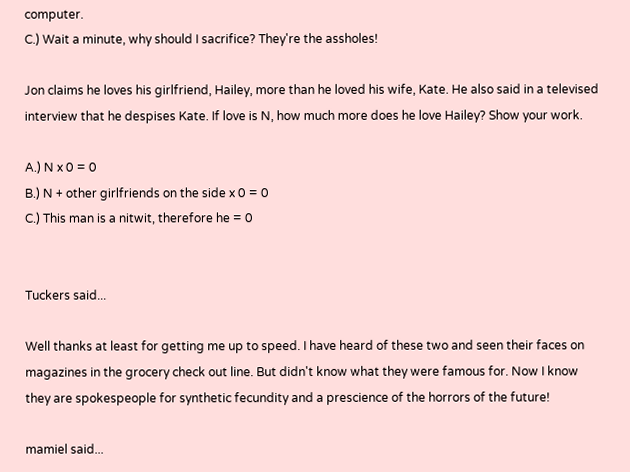computer.
C.) Wait a minute, why should I sacrifice? They're the assholes!

Jon claims he loves his girlfriend, Hailey, more than he loved his wife, Kate. He also said in a televised interview that he despises Kate. If love is N, how much more does he love Hailey? Show your work.

A.) N x 0 = 0
B.) N + other girlfriends on the side x 0 = 0
C.) This man is a nitwit, therefore he = 0


Tuckers said...

Well thanks at least for getting me up to speed. I have heard of these two and seen their faces on magazines in the grocery check out line. But didn't know what they were famous for. Now I know they are spokespeople for synthetic fecundity and a prescience of the horrors of the future!

mamiel said...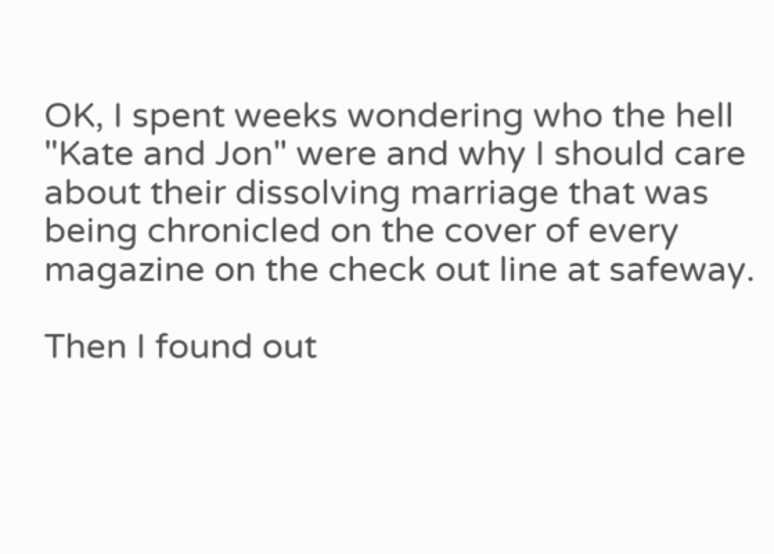OK, I spent weeks wondering who the hell "Kate and Jon" were and why I should care about their dissolving marriage that was being chronicled on the cover of every magazine on the check out line at safeway.

Then I found out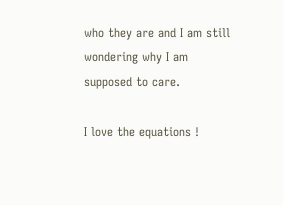who they are and I am still wondering why I am supposed to care.

I love the equations !